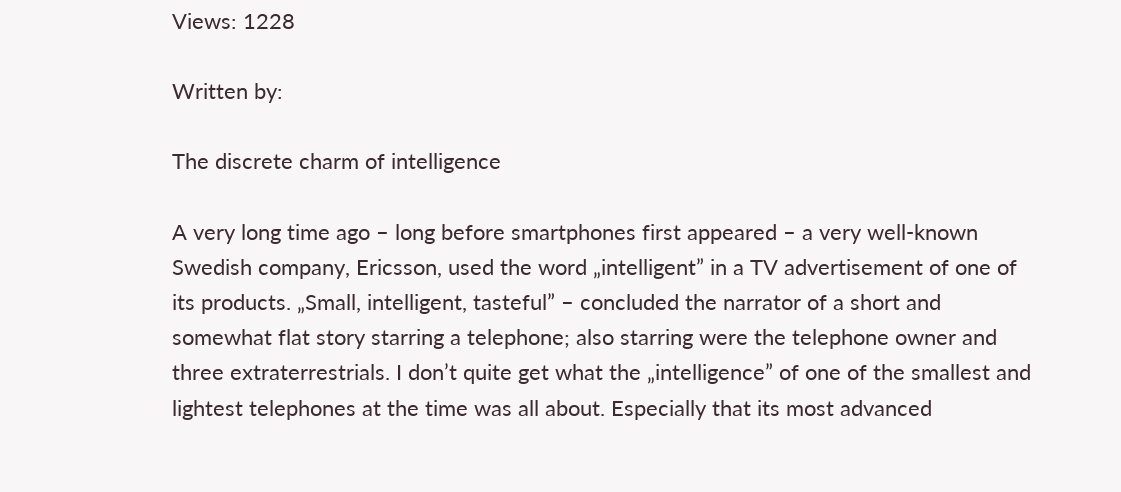Views: 1228

Written by:

The discrete charm of intelligence

A very long time ago – long before smartphones first appeared – a very well-known Swedish company, Ericsson, used the word „intelligent” in a TV advertisement of one of its products. „Small, intelligent, tasteful” – concluded the narrator of a short and somewhat flat story starring a telephone; also starring were the telephone owner and three extraterrestrials. I don’t quite get what the „intelligence” of one of the smallest and lightest telephones at the time was all about. Especially that its most advanced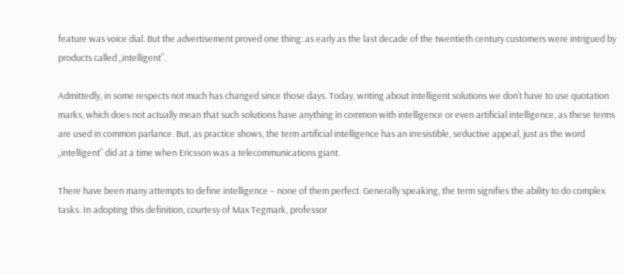feature was voice dial. But the advertisement proved one thing: as early as the last decade of the twentieth century customers were intrigued by products called „intelligent”.

Admittedly, in some respects not much has changed since those days. Today, writing about intelligent solutions we don’t have to use quotation marks, which does not actually mean that such solutions have anything in common with intelligence or even artificial intelligence, as these terms are used in common parlance. But, as practice shows, the term artificial intelligence has an irresistible, seductive appeal, just as the word „intelligent” did at a time when Ericsson was a telecommunications giant.

There have been many attempts to define intelligence – none of them perfect. Generally speaking, the term signifies the ability to do complex tasks. In adopting this definition, courtesy of Max Tegmark, professor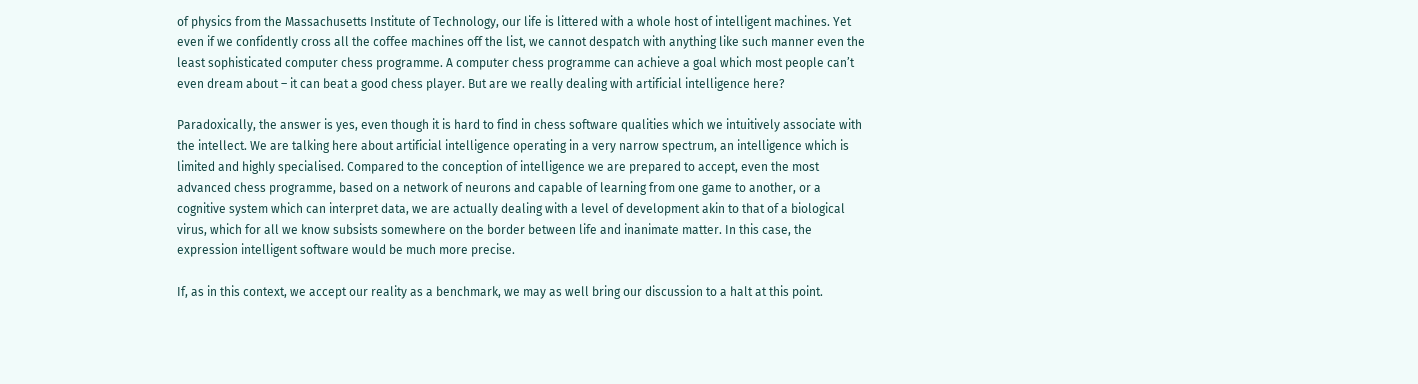of physics from the Massachusetts Institute of Technology, our life is littered with a whole host of intelligent machines. Yet even if we confidently cross all the coffee machines off the list, we cannot despatch with anything like such manner even the least sophisticated computer chess programme. A computer chess programme can achieve a goal which most people can’t even dream about – it can beat a good chess player. But are we really dealing with artificial intelligence here?

Paradoxically, the answer is yes, even though it is hard to find in chess software qualities which we intuitively associate with the intellect. We are talking here about artificial intelligence operating in a very narrow spectrum, an intelligence which is limited and highly specialised. Compared to the conception of intelligence we are prepared to accept, even the most advanced chess programme, based on a network of neurons and capable of learning from one game to another, or a cognitive system which can interpret data, we are actually dealing with a level of development akin to that of a biological virus, which for all we know subsists somewhere on the border between life and inanimate matter. In this case, the expression intelligent software would be much more precise.

If, as in this context, we accept our reality as a benchmark, we may as well bring our discussion to a halt at this point.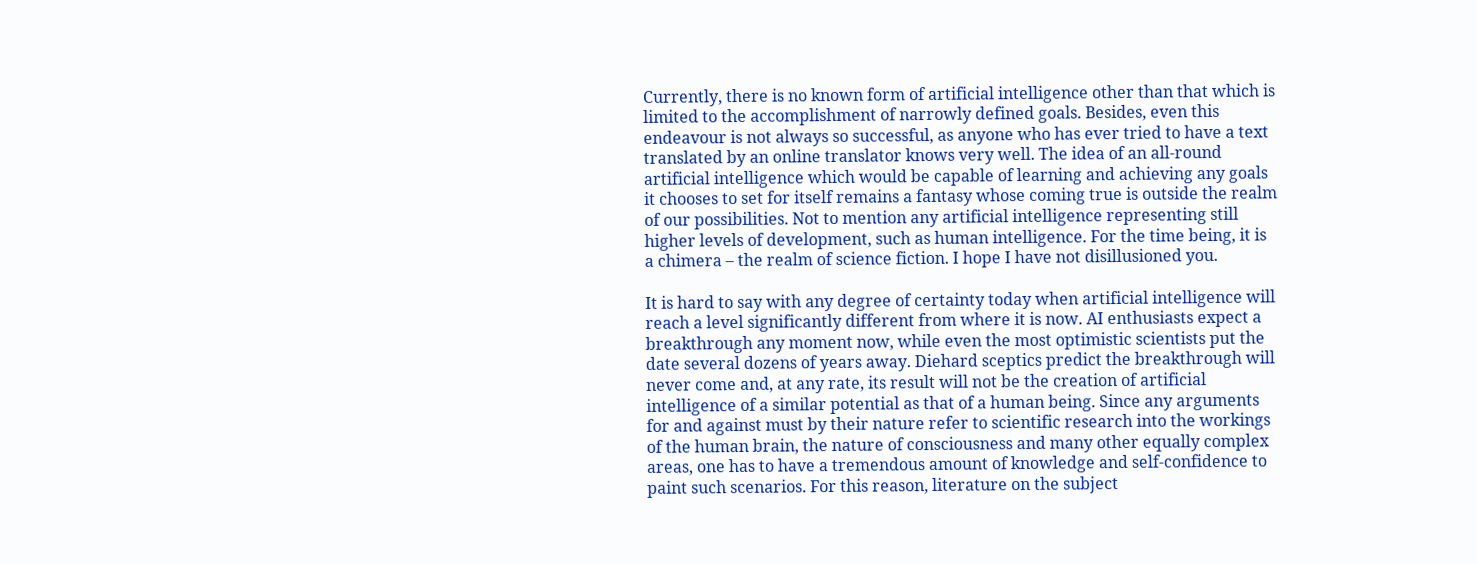Currently, there is no known form of artificial intelligence other than that which is limited to the accomplishment of narrowly defined goals. Besides, even this endeavour is not always so successful, as anyone who has ever tried to have a text translated by an online translator knows very well. The idea of an all-round artificial intelligence which would be capable of learning and achieving any goals it chooses to set for itself remains a fantasy whose coming true is outside the realm of our possibilities. Not to mention any artificial intelligence representing still higher levels of development, such as human intelligence. For the time being, it is a chimera – the realm of science fiction. I hope I have not disillusioned you.

It is hard to say with any degree of certainty today when artificial intelligence will reach a level significantly different from where it is now. AI enthusiasts expect a breakthrough any moment now, while even the most optimistic scientists put the date several dozens of years away. Diehard sceptics predict the breakthrough will never come and, at any rate, its result will not be the creation of artificial intelligence of a similar potential as that of a human being. Since any arguments for and against must by their nature refer to scientific research into the workings of the human brain, the nature of consciousness and many other equally complex areas, one has to have a tremendous amount of knowledge and self-confidence to paint such scenarios. For this reason, literature on the subject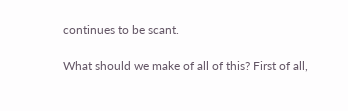continues to be scant.

What should we make of all of this? First of all,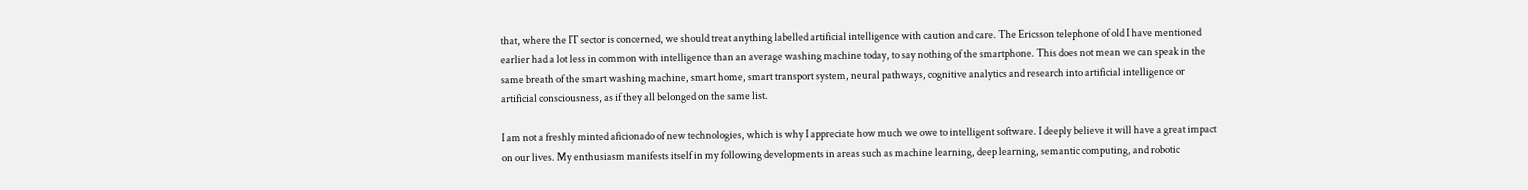that, where the IT sector is concerned, we should treat anything labelled artificial intelligence with caution and care. The Ericsson telephone of old I have mentioned earlier had a lot less in common with intelligence than an average washing machine today, to say nothing of the smartphone. This does not mean we can speak in the same breath of the smart washing machine, smart home, smart transport system, neural pathways, cognitive analytics and research into artificial intelligence or artificial consciousness, as if they all belonged on the same list.

I am not a freshly minted aficionado of new technologies, which is why I appreciate how much we owe to intelligent software. I deeply believe it will have a great impact on our lives. My enthusiasm manifests itself in my following developments in areas such as machine learning, deep learning, semantic computing, and robotic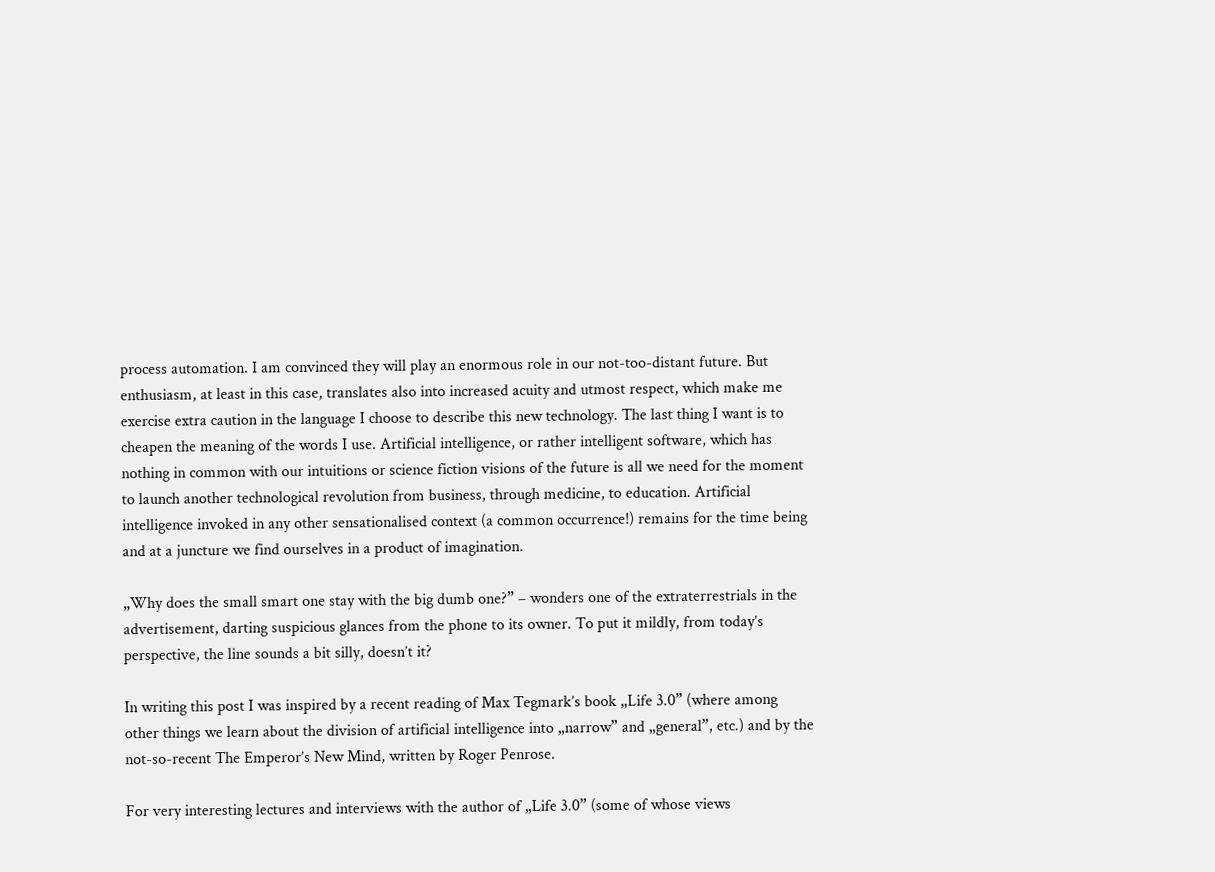process automation. I am convinced they will play an enormous role in our not-too-distant future. But enthusiasm, at least in this case, translates also into increased acuity and utmost respect, which make me exercise extra caution in the language I choose to describe this new technology. The last thing I want is to cheapen the meaning of the words I use. Artificial intelligence, or rather intelligent software, which has nothing in common with our intuitions or science fiction visions of the future is all we need for the moment to launch another technological revolution from business, through medicine, to education. Artificial intelligence invoked in any other sensationalised context (a common occurrence!) remains for the time being and at a juncture we find ourselves in a product of imagination.

„Why does the small smart one stay with the big dumb one?” – wonders one of the extraterrestrials in the advertisement, darting suspicious glances from the phone to its owner. To put it mildly, from today’s perspective, the line sounds a bit silly, doesn’t it?

In writing this post I was inspired by a recent reading of Max Tegmark’s book „Life 3.0” (where among other things we learn about the division of artificial intelligence into „narrow” and „general”, etc.) and by the not-so-recent The Emperor’s New Mind, written by Roger Penrose.

For very interesting lectures and interviews with the author of „Life 3.0” (some of whose views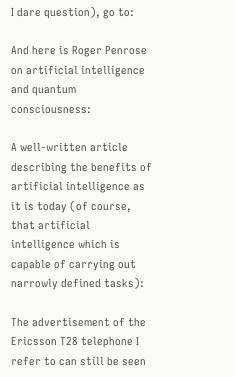I dare question), go to:

And here is Roger Penrose on artificial intelligence and quantum consciousness:

A well-written article describing the benefits of artificial intelligence as it is today (of course, that artificial intelligence which is capable of carrying out narrowly defined tasks):

The advertisement of the Ericsson T28 telephone I refer to can still be seen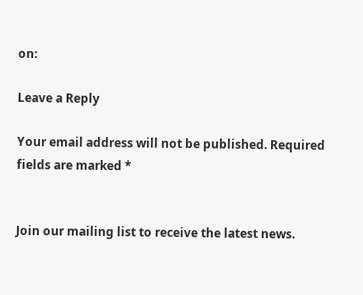on:

Leave a Reply

Your email address will not be published. Required fields are marked *


Join our mailing list to receive the latest news.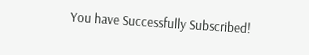You have Successfully Subscribed!